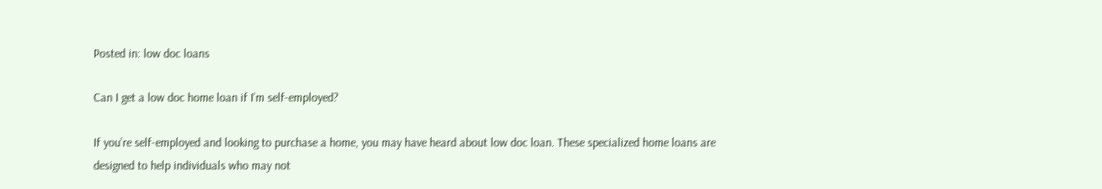Posted in: low doc loans

Can I get a low doc home loan if I’m self-employed?

If you’re self-employed and looking to purchase a home, you may have heard about low doc loan. These specialized home loans are designed to help individuals who may not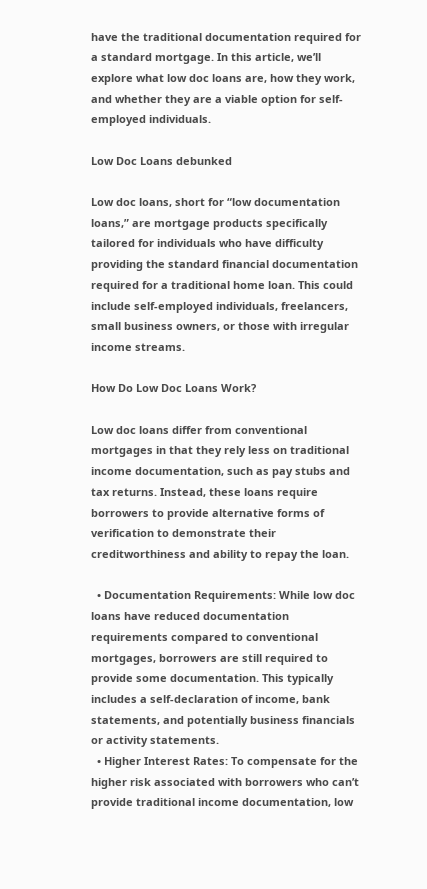have the traditional documentation required for a standard mortgage. In this article, we’ll explore what low doc loans are, how they work, and whether they are a viable option for self-employed individuals.

Low Doc Loans debunked

Low doc loans, short for “low documentation loans,” are mortgage products specifically tailored for individuals who have difficulty providing the standard financial documentation required for a traditional home loan. This could include self-employed individuals, freelancers, small business owners, or those with irregular income streams.

How Do Low Doc Loans Work?

Low doc loans differ from conventional mortgages in that they rely less on traditional income documentation, such as pay stubs and tax returns. Instead, these loans require borrowers to provide alternative forms of verification to demonstrate their creditworthiness and ability to repay the loan.

  • Documentation Requirements: While low doc loans have reduced documentation requirements compared to conventional mortgages, borrowers are still required to provide some documentation. This typically includes a self-declaration of income, bank statements, and potentially business financials or activity statements.
  • Higher Interest Rates: To compensate for the higher risk associated with borrowers who can’t provide traditional income documentation, low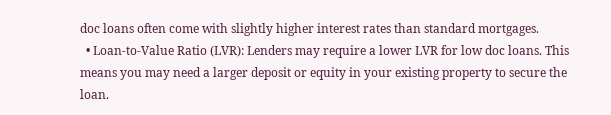doc loans often come with slightly higher interest rates than standard mortgages.
  • Loan-to-Value Ratio (LVR): Lenders may require a lower LVR for low doc loans. This means you may need a larger deposit or equity in your existing property to secure the loan.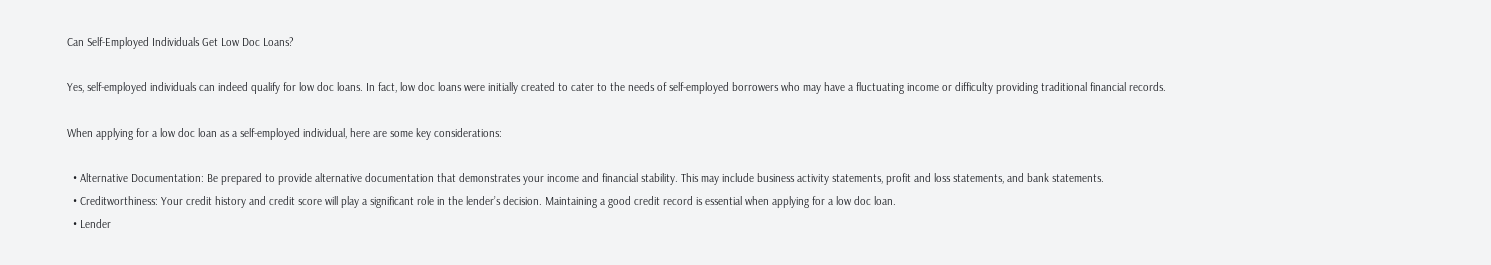Can Self-Employed Individuals Get Low Doc Loans?

Yes, self-employed individuals can indeed qualify for low doc loans. In fact, low doc loans were initially created to cater to the needs of self-employed borrowers who may have a fluctuating income or difficulty providing traditional financial records.

When applying for a low doc loan as a self-employed individual, here are some key considerations:

  • Alternative Documentation: Be prepared to provide alternative documentation that demonstrates your income and financial stability. This may include business activity statements, profit and loss statements, and bank statements.
  • Creditworthiness: Your credit history and credit score will play a significant role in the lender’s decision. Maintaining a good credit record is essential when applying for a low doc loan.
  • Lender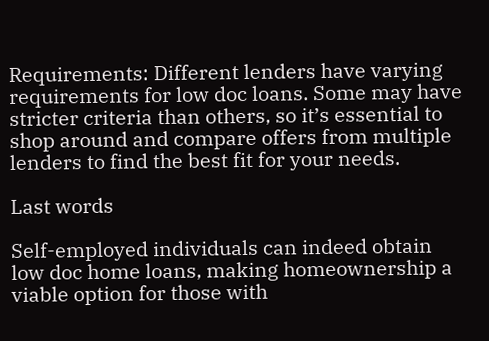Requirements: Different lenders have varying requirements for low doc loans. Some may have stricter criteria than others, so it’s essential to shop around and compare offers from multiple lenders to find the best fit for your needs.

Last words

Self-employed individuals can indeed obtain low doc home loans, making homeownership a viable option for those with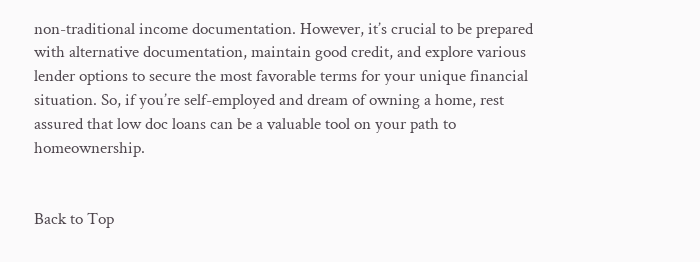non-traditional income documentation. However, it’s crucial to be prepared with alternative documentation, maintain good credit, and explore various lender options to secure the most favorable terms for your unique financial situation. So, if you’re self-employed and dream of owning a home, rest assured that low doc loans can be a valuable tool on your path to homeownership.


Back to Top